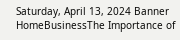Saturday, April 13, 2024 Banner
HomeBusinessThe Importance of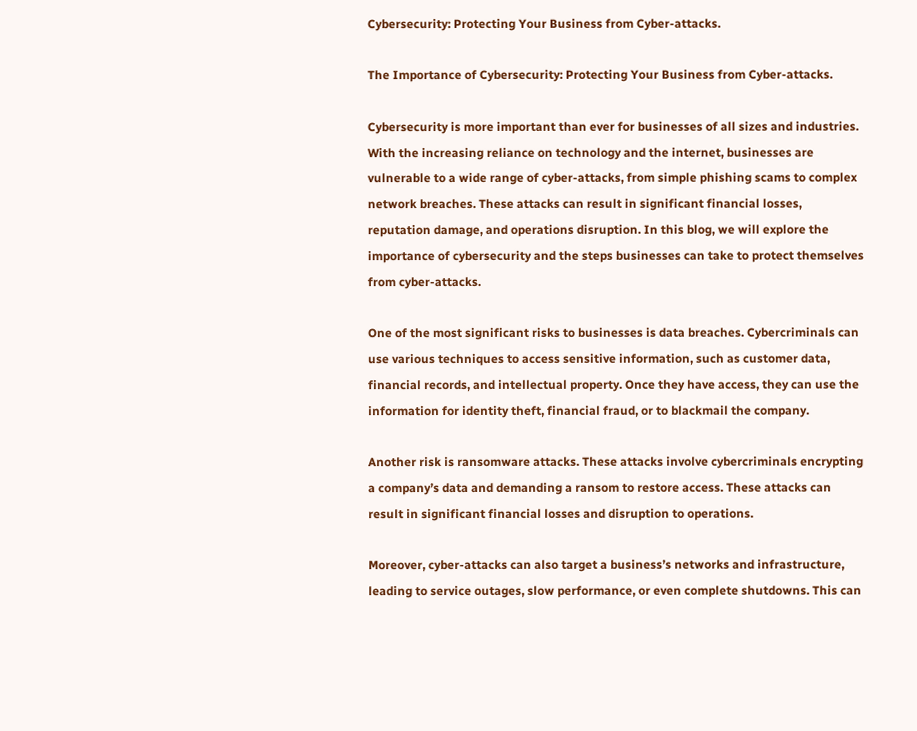Cybersecurity: Protecting Your Business from Cyber-attacks.

The Importance of Cybersecurity: Protecting Your Business from Cyber-attacks.

Cybersecurity is more important than ever for businesses of all sizes and industries. With the increasing reliance on technology and the internet, businesses are vulnerable to a wide range of cyber-attacks, from simple phishing scams to complex network breaches. These attacks can result in significant financial losses, reputation damage, and operations disruption. In this blog, we will explore the importance of cybersecurity and the steps businesses can take to protect themselves from cyber-attacks.

One of the most significant risks to businesses is data breaches. Cybercriminals can use various techniques to access sensitive information, such as customer data, financial records, and intellectual property. Once they have access, they can use the information for identity theft, financial fraud, or to blackmail the company.

Another risk is ransomware attacks. These attacks involve cybercriminals encrypting a company’s data and demanding a ransom to restore access. These attacks can result in significant financial losses and disruption to operations.

Moreover, cyber-attacks can also target a business’s networks and infrastructure, leading to service outages, slow performance, or even complete shutdowns. This can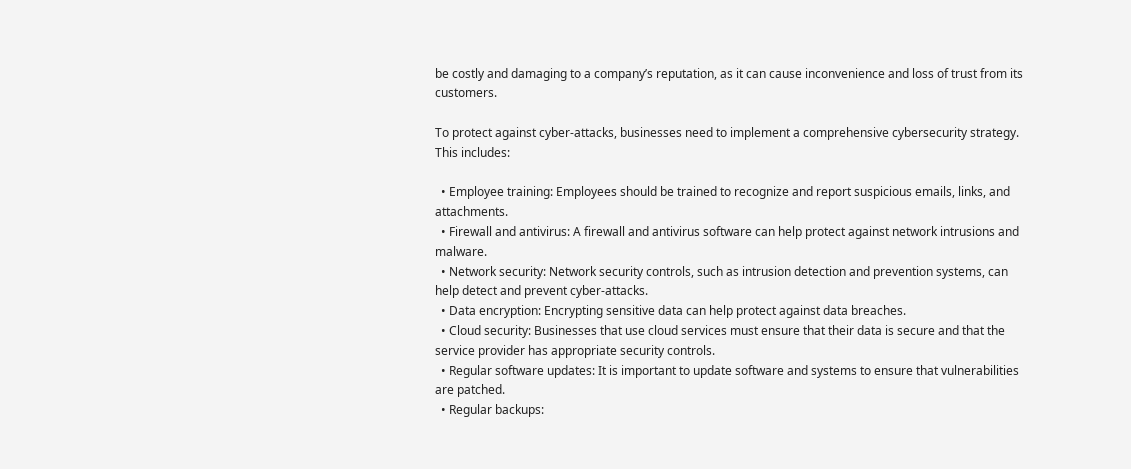be costly and damaging to a company’s reputation, as it can cause inconvenience and loss of trust from its customers.

To protect against cyber-attacks, businesses need to implement a comprehensive cybersecurity strategy. This includes:

  • Employee training: Employees should be trained to recognize and report suspicious emails, links, and attachments.
  • Firewall and antivirus: A firewall and antivirus software can help protect against network intrusions and malware.
  • Network security: Network security controls, such as intrusion detection and prevention systems, can help detect and prevent cyber-attacks.
  • Data encryption: Encrypting sensitive data can help protect against data breaches.
  • Cloud security: Businesses that use cloud services must ensure that their data is secure and that the service provider has appropriate security controls.
  • Regular software updates: It is important to update software and systems to ensure that vulnerabilities are patched.
  • Regular backups: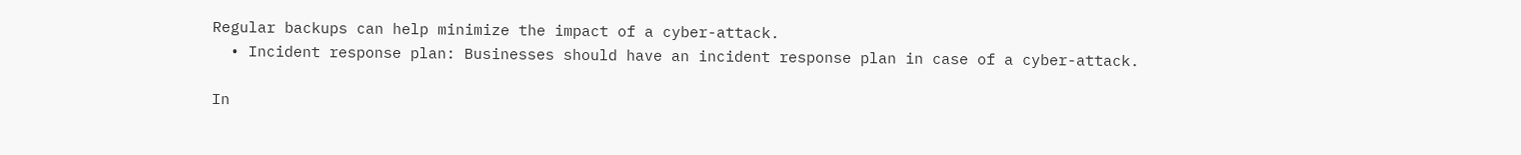Regular backups can help minimize the impact of a cyber-attack.
  • Incident response plan: Businesses should have an incident response plan in case of a cyber-attack.

In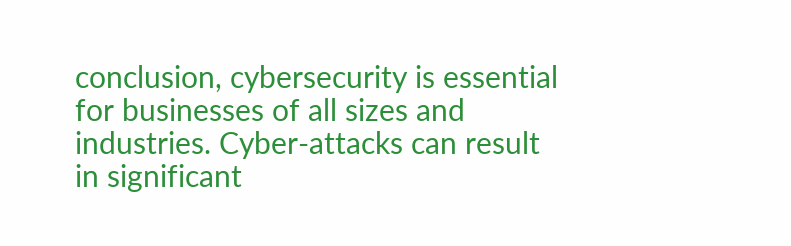conclusion, cybersecurity is essential for businesses of all sizes and industries. Cyber-attacks can result in significant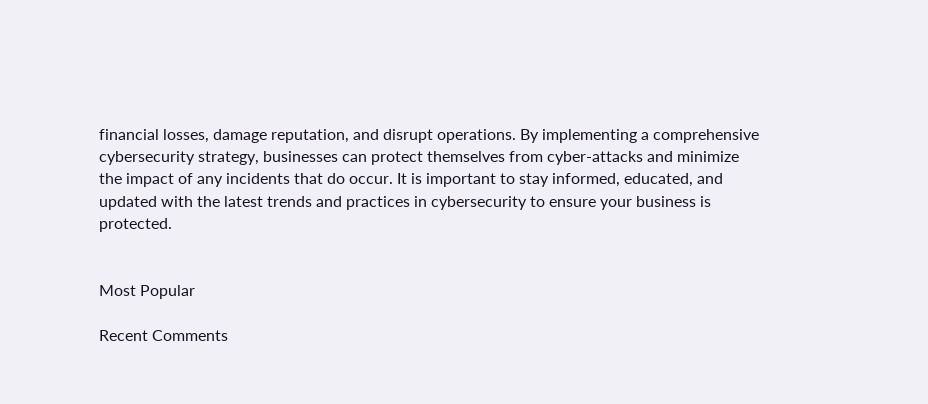financial losses, damage reputation, and disrupt operations. By implementing a comprehensive cybersecurity strategy, businesses can protect themselves from cyber-attacks and minimize the impact of any incidents that do occur. It is important to stay informed, educated, and updated with the latest trends and practices in cybersecurity to ensure your business is protected.


Most Popular

Recent Comments